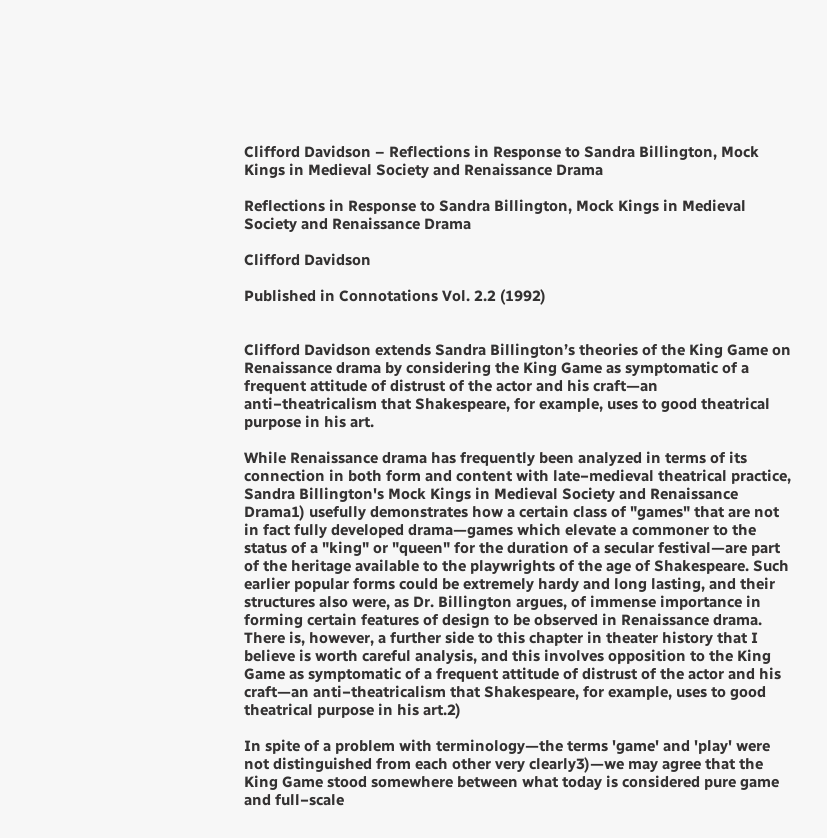Clifford Davidson – Reflections in Response to Sandra Billington, Mock Kings in Medieval Society and Renaissance Drama

Reflections in Response to Sandra Billington, Mock Kings in Medieval Society and Renaissance Drama

Clifford Davidson

Published in Connotations Vol. 2.2 (1992)


Clifford Davidson extends Sandra Billington’s theories of the King Game on Renaissance drama by considering the King Game as symptomatic of a frequent attitude of distrust of the actor and his craft—an anti−theatricalism that Shakespeare, for example, uses to good theatrical purpose in his art.

While Renaissance drama has frequently been analyzed in terms of its connection in both form and content with late−medieval theatrical practice, Sandra Billington's Mock Kings in Medieval Society and Renaissance Drama1) usefully demonstrates how a certain class of "games" that are not in fact fully developed drama—games which elevate a commoner to the status of a "king" or "queen" for the duration of a secular festival—are part of the heritage available to the playwrights of the age of Shakespeare. Such earlier popular forms could be extremely hardy and long lasting, and their structures also were, as Dr. Billington argues, of immense importance in forming certain features of design to be observed in Renaissance drama. There is, however, a further side to this chapter in theater history that I believe is worth careful analysis, and this involves opposition to the King Game as symptomatic of a frequent attitude of distrust of the actor and his craft—an anti−theatricalism that Shakespeare, for example, uses to good theatrical purpose in his art.2)

In spite of a problem with terminology—the terms 'game' and 'play' were not distinguished from each other very clearly3)—we may agree that the King Game stood somewhere between what today is considered pure game and full−scale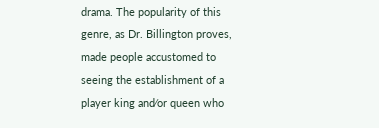drama. The popularity of this genre, as Dr. Billington proves, made people accustomed to seeing the establishment of a player king and⁄or queen who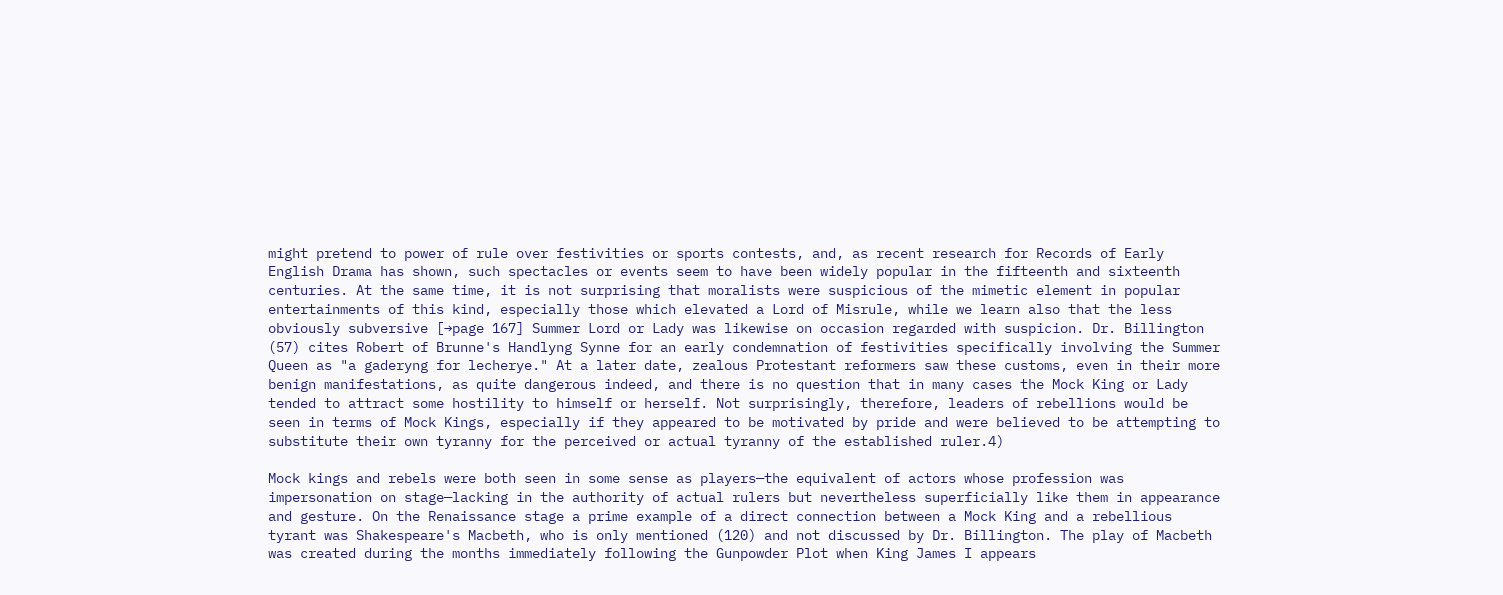might pretend to power of rule over festivities or sports contests, and, as recent research for Records of Early English Drama has shown, such spectacles or events seem to have been widely popular in the fifteenth and sixteenth centuries. At the same time, it is not surprising that moralists were suspicious of the mimetic element in popular entertainments of this kind, especially those which elevated a Lord of Misrule, while we learn also that the less obviously subversive [→page 167] Summer Lord or Lady was likewise on occasion regarded with suspicion. Dr. Billington (57) cites Robert of Brunne's Handlyng Synne for an early condemnation of festivities specifically involving the Summer Queen as "a gaderyng for lecherye." At a later date, zealous Protestant reformers saw these customs, even in their more benign manifestations, as quite dangerous indeed, and there is no question that in many cases the Mock King or Lady tended to attract some hostility to himself or herself. Not surprisingly, therefore, leaders of rebellions would be seen in terms of Mock Kings, especially if they appeared to be motivated by pride and were believed to be attempting to substitute their own tyranny for the perceived or actual tyranny of the established ruler.4)

Mock kings and rebels were both seen in some sense as players—the equivalent of actors whose profession was impersonation on stage—lacking in the authority of actual rulers but nevertheless superficially like them in appearance and gesture. On the Renaissance stage a prime example of a direct connection between a Mock King and a rebellious tyrant was Shakespeare's Macbeth, who is only mentioned (120) and not discussed by Dr. Billington. The play of Macbeth was created during the months immediately following the Gunpowder Plot when King James I appears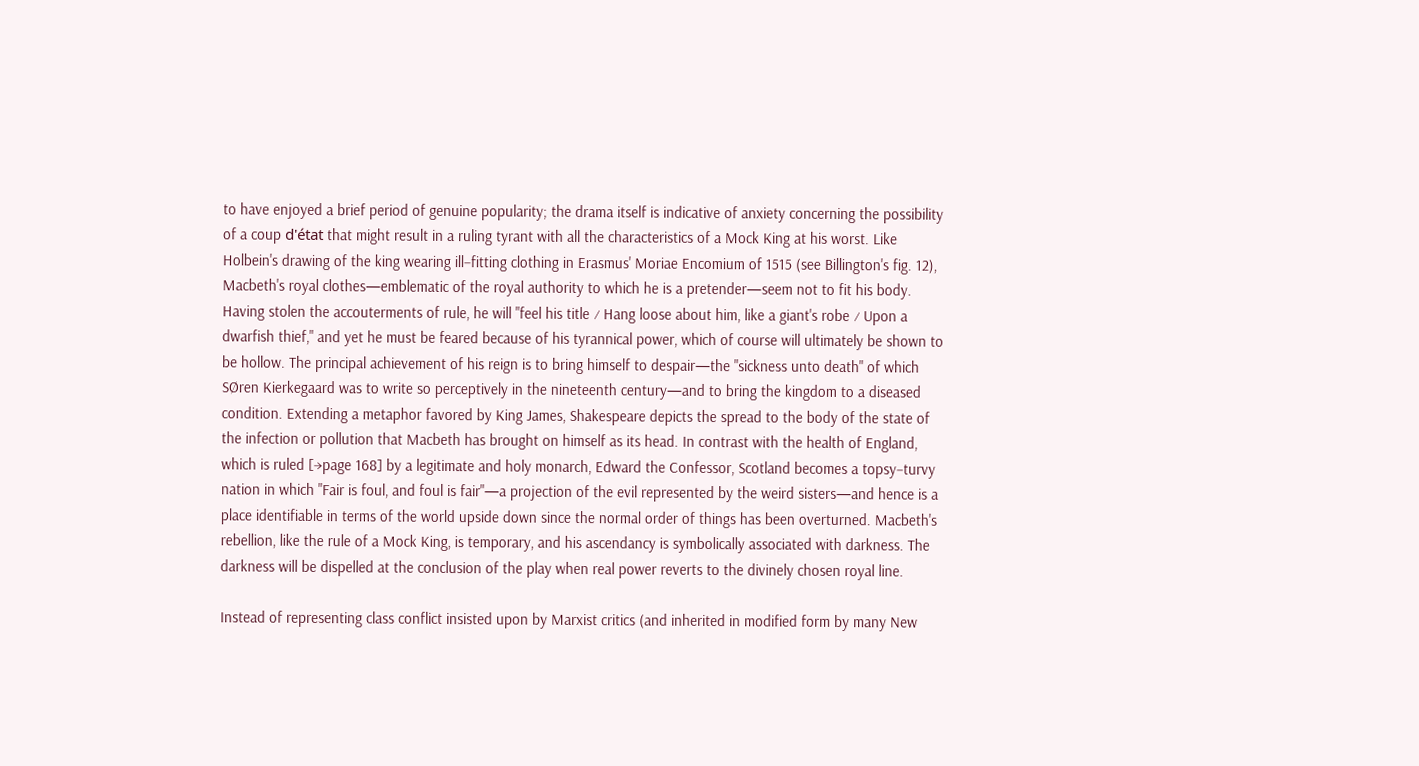to have enjoyed a brief period of genuine popularity; the drama itself is indicative of anxiety concerning the possibility of a coup d'état that might result in a ruling tyrant with all the characteristics of a Mock King at his worst. Like Holbein's drawing of the king wearing ill−fitting clothing in Erasmus' Moriae Encomium of 1515 (see Billington's fig. 12), Macbeth's royal clothes—emblematic of the royal authority to which he is a pretender—seem not to fit his body. Having stolen the accouterments of rule, he will "feel his title ⁄ Hang loose about him, like a giant's robe ⁄ Upon a dwarfish thief," and yet he must be feared because of his tyrannical power, which of course will ultimately be shown to be hollow. The principal achievement of his reign is to bring himself to despair—the "sickness unto death" of which SØren Kierkegaard was to write so perceptively in the nineteenth century—and to bring the kingdom to a diseased condition. Extending a metaphor favored by King James, Shakespeare depicts the spread to the body of the state of the infection or pollution that Macbeth has brought on himself as its head. In contrast with the health of England, which is ruled [→page 168] by a legitimate and holy monarch, Edward the Confessor, Scotland becomes a topsy−turvy nation in which "Fair is foul, and foul is fair"—a projection of the evil represented by the weird sisters—and hence is a place identifiable in terms of the world upside down since the normal order of things has been overturned. Macbeth's rebellion, like the rule of a Mock King, is temporary, and his ascendancy is symbolically associated with darkness. The darkness will be dispelled at the conclusion of the play when real power reverts to the divinely chosen royal line.

Instead of representing class conflict insisted upon by Marxist critics (and inherited in modified form by many New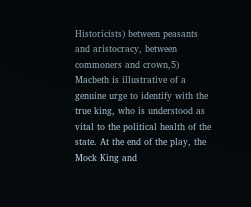Historicists) between peasants and aristocracy, between commoners and crown,5) Macbeth is illustrative of a genuine urge to identify with the true king, who is understood as vital to the political health of the state. At the end of the play, the Mock King and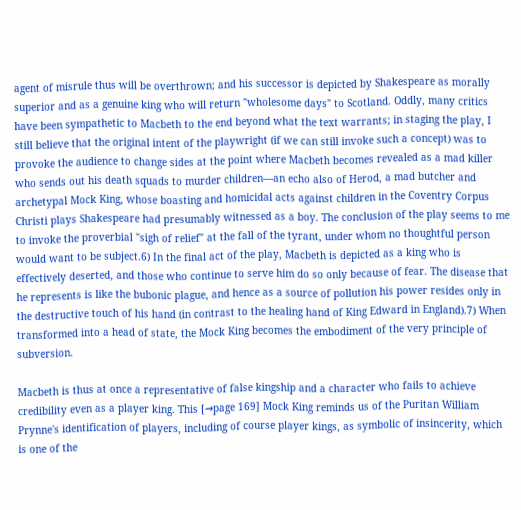agent of misrule thus will be overthrown; and his successor is depicted by Shakespeare as morally superior and as a genuine king who will return "wholesome days" to Scotland. Oddly, many critics have been sympathetic to Macbeth to the end beyond what the text warrants; in staging the play, I still believe that the original intent of the playwright (if we can still invoke such a concept) was to provoke the audience to change sides at the point where Macbeth becomes revealed as a mad killer who sends out his death squads to murder children—an echo also of Herod, a mad butcher and archetypal Mock King, whose boasting and homicidal acts against children in the Coventry Corpus Christi plays Shakespeare had presumably witnessed as a boy. The conclusion of the play seems to me to invoke the proverbial "sigh of relief" at the fall of the tyrant, under whom no thoughtful person would want to be subject.6) In the final act of the play, Macbeth is depicted as a king who is effectively deserted, and those who continue to serve him do so only because of fear. The disease that he represents is like the bubonic plague, and hence as a source of pollution his power resides only in the destructive touch of his hand (in contrast to the healing hand of King Edward in England).7) When transformed into a head of state, the Mock King becomes the embodiment of the very principle of subversion.

Macbeth is thus at once a representative of false kingship and a character who fails to achieve credibility even as a player king. This [→page 169] Mock King reminds us of the Puritan William Prynne's identification of players, including of course player kings, as symbolic of insincerity, which is one of the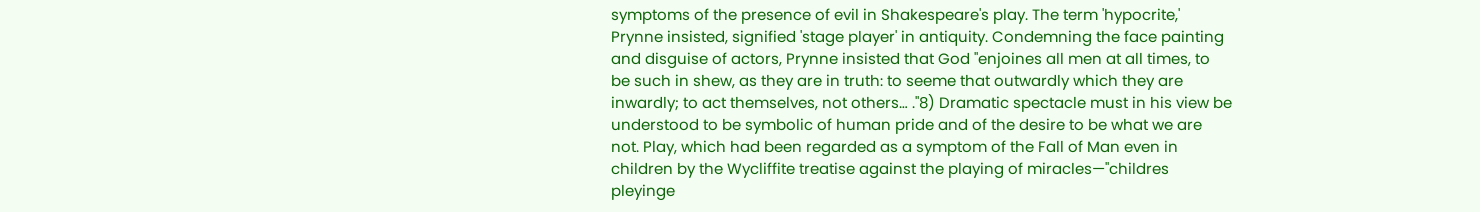symptoms of the presence of evil in Shakespeare's play. The term 'hypocrite,' Prynne insisted, signified 'stage player' in antiquity. Condemning the face painting and disguise of actors, Prynne insisted that God "enjoines all men at all times, to be such in shew, as they are in truth: to seeme that outwardly which they are inwardly; to act themselves, not others… ."8) Dramatic spectacle must in his view be understood to be symbolic of human pride and of the desire to be what we are not. Play, which had been regarded as a symptom of the Fall of Man even in children by the Wycliffite treatise against the playing of miracles—"childres pleyinge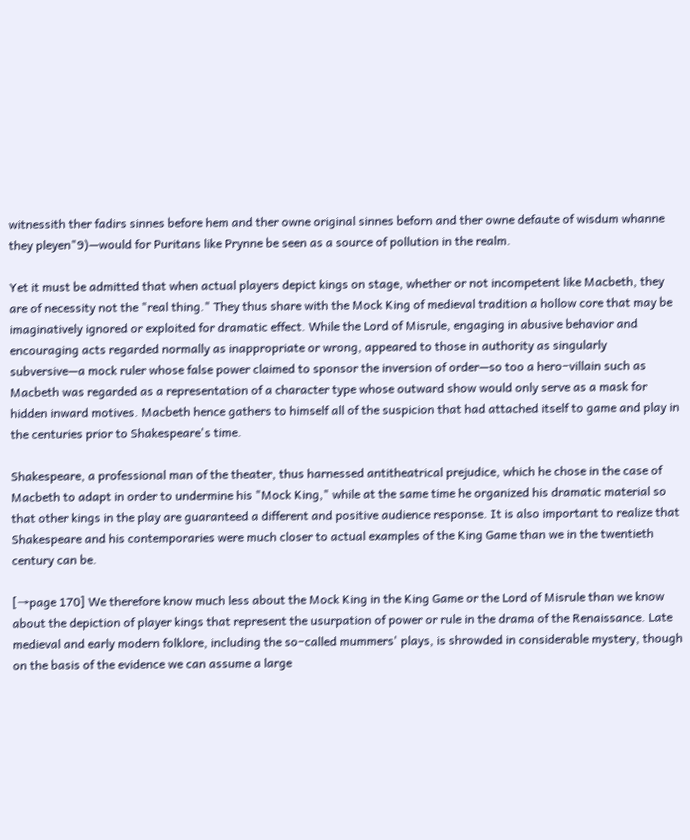witnessith ther fadirs sinnes before hem and ther owne original sinnes beforn and ther owne defaute of wisdum whanne they pleyen"9)—would for Puritans like Prynne be seen as a source of pollution in the realm.

Yet it must be admitted that when actual players depict kings on stage, whether or not incompetent like Macbeth, they are of necessity not the "real thing." They thus share with the Mock King of medieval tradition a hollow core that may be imaginatively ignored or exploited for dramatic effect. While the Lord of Misrule, engaging in abusive behavior and encouraging acts regarded normally as inappropriate or wrong, appeared to those in authority as singularly subversive—a mock ruler whose false power claimed to sponsor the inversion of order—so too a hero−villain such as Macbeth was regarded as a representation of a character type whose outward show would only serve as a mask for hidden inward motives. Macbeth hence gathers to himself all of the suspicion that had attached itself to game and play in the centuries prior to Shakespeare's time.

Shakespeare, a professional man of the theater, thus harnessed antitheatrical prejudice, which he chose in the case of Macbeth to adapt in order to undermine his "Mock King," while at the same time he organized his dramatic material so that other kings in the play are guaranteed a different and positive audience response. It is also important to realize that Shakespeare and his contemporaries were much closer to actual examples of the King Game than we in the twentieth century can be.

[→page 170] We therefore know much less about the Mock King in the King Game or the Lord of Misrule than we know about the depiction of player kings that represent the usurpation of power or rule in the drama of the Renaissance. Late medieval and early modern folklore, including the so−called mummers' plays, is shrowded in considerable mystery, though on the basis of the evidence we can assume a large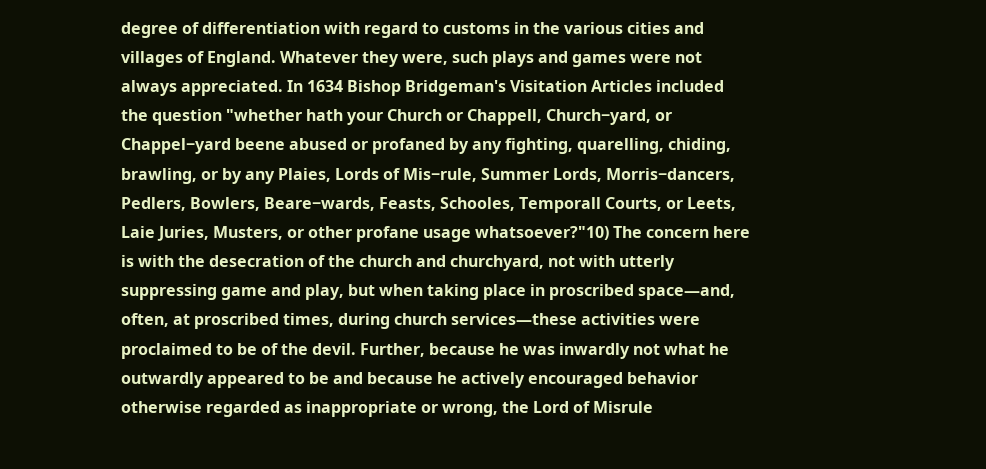degree of differentiation with regard to customs in the various cities and villages of England. Whatever they were, such plays and games were not always appreciated. In 1634 Bishop Bridgeman's Visitation Articles included the question "whether hath your Church or Chappell, Church−yard, or Chappel−yard beene abused or profaned by any fighting, quarelling, chiding, brawling, or by any Plaies, Lords of Mis−rule, Summer Lords, Morris−dancers, Pedlers, Bowlers, Beare−wards, Feasts, Schooles, Temporall Courts, or Leets, Laie Juries, Musters, or other profane usage whatsoever?"10) The concern here is with the desecration of the church and churchyard, not with utterly suppressing game and play, but when taking place in proscribed space—and, often, at proscribed times, during church services—these activities were proclaimed to be of the devil. Further, because he was inwardly not what he outwardly appeared to be and because he actively encouraged behavior otherwise regarded as inappropriate or wrong, the Lord of Misrule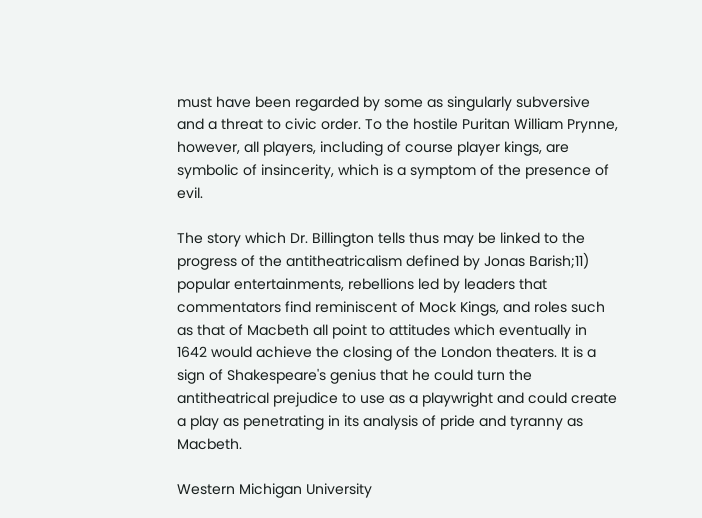must have been regarded by some as singularly subversive and a threat to civic order. To the hostile Puritan William Prynne, however, all players, including of course player kings, are symbolic of insincerity, which is a symptom of the presence of evil.

The story which Dr. Billington tells thus may be linked to the progress of the antitheatricalism defined by Jonas Barish;11) popular entertainments, rebellions led by leaders that commentators find reminiscent of Mock Kings, and roles such as that of Macbeth all point to attitudes which eventually in 1642 would achieve the closing of the London theaters. It is a sign of Shakespeare's genius that he could turn the antitheatrical prejudice to use as a playwright and could create a play as penetrating in its analysis of pride and tyranny as Macbeth.

Western Michigan University